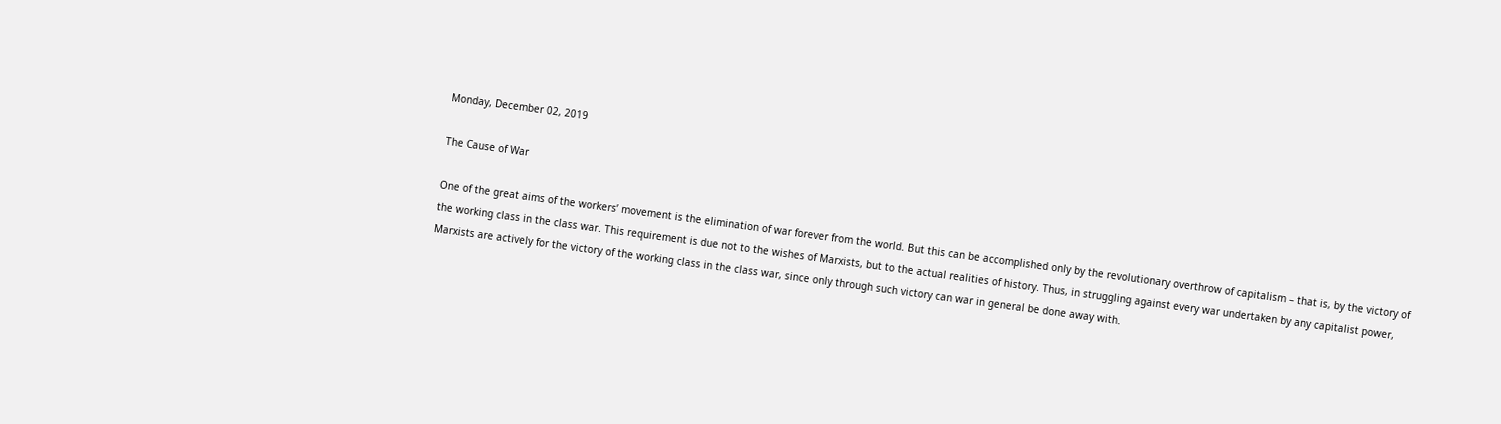Monday, December 02, 2019

The Cause of War

One of the great aims of the workers’ movement is the elimination of war forever from the world. But this can be accomplished only by the revolutionary overthrow of capitalism – that is, by the victory of the working class in the class war. This requirement is due not to the wishes of Marxists, but to the actual realities of history. Thus, in struggling against every war undertaken by any capitalist power, Marxists are actively for the victory of the working class in the class war, since only through such victory can war in general be done away with.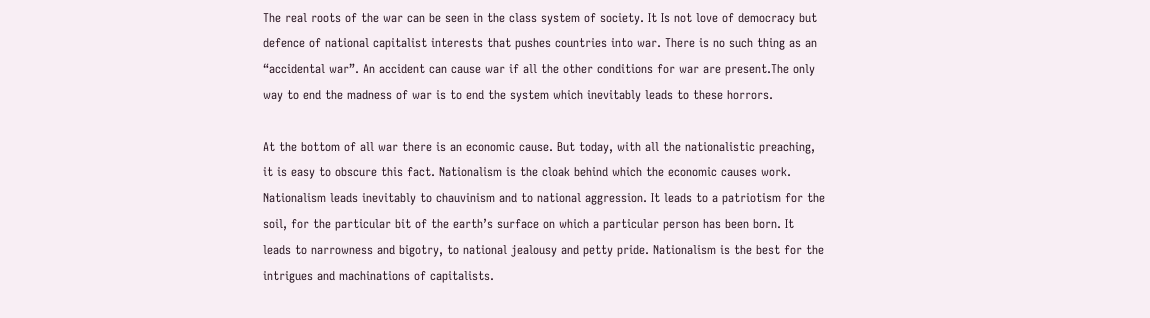The real roots of the war can be seen in the class system of society. It Is not love of democracy but defence of national capitalist interests that pushes countries into war. There is no such thing as an “accidental war”. An accident can cause war if all the other conditions for war are present.The only way to end the madness of war is to end the system which inevitably leads to these horrors.

At the bottom of all war there is an economic cause. But today, with all the nationalistic preaching, it is easy to obscure this fact. Nationalism is the cloak behind which the economic causes work. Nationalism leads inevitably to chauvinism and to national aggression. It leads to a patriotism for the soil, for the particular bit of the earth’s surface on which a particular person has been born. It leads to narrowness and bigotry, to national jealousy and petty pride. Nationalism is the best for the intrigues and machinations of capitalists.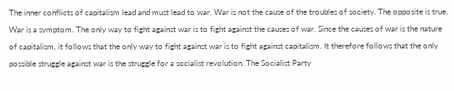The inner conflicts of capitalism lead and must lead to war. War is not the cause of the troubles of society. The opposite is true. War is a symptom. The only way to fight against war is to fight against the causes of war. Since the causes of war is the nature of capitalism, it follows that the only way to fight against war is to fight against capitalism. It therefore follows that the only possible struggle against war is the struggle for a socialist revolution. The Socialist Party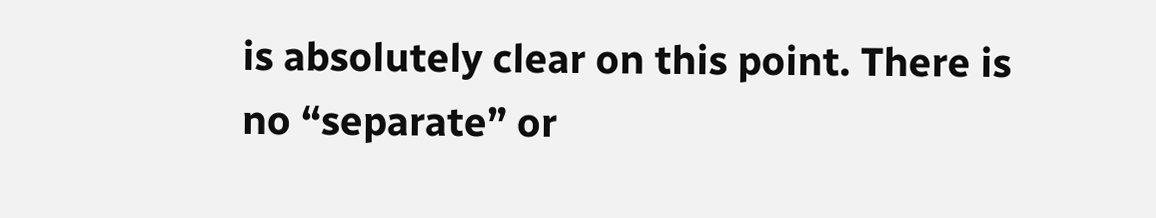is absolutely clear on this point. There is no “separate” or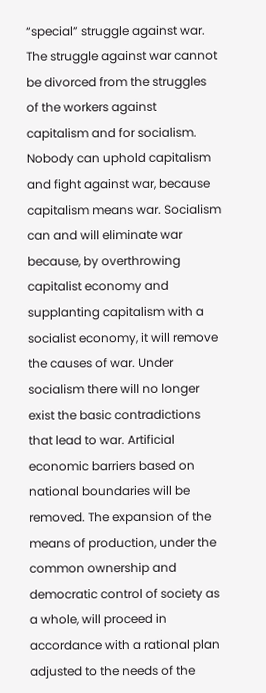“special” struggle against war. The struggle against war cannot be divorced from the struggles of the workers against capitalism and for socialism. Nobody can uphold capitalism and fight against war, because capitalism means war. Socialism can and will eliminate war because, by overthrowing capitalist economy and supplanting capitalism with a socialist economy, it will remove the causes of war. Under socialism there will no longer exist the basic contradictions that lead to war. Artificial economic barriers based on national boundaries will be removed. The expansion of the means of production, under the common ownership and democratic control of society as a whole, will proceed in accordance with a rational plan adjusted to the needs of the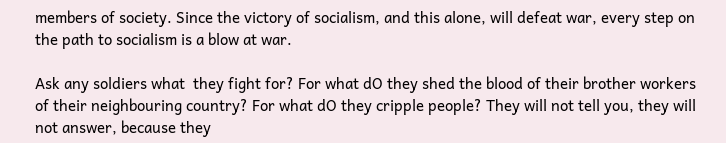members of society. Since the victory of socialism, and this alone, will defeat war, every step on the path to socialism is a blow at war.

Ask any soldiers what  they fight for? For what dO they shed the blood of their brother workers of their neighbouring country? For what dO they cripple people? They will not tell you, they will not answer, because they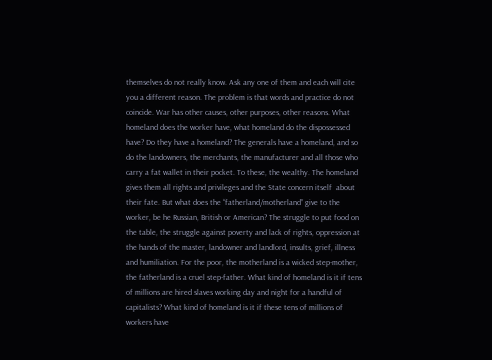themselves do not really know. Ask any one of them and each will cite you a different reason. The problem is that words and practice do not coincide. War has other causes, other purposes, other reasons. What homeland does the worker have, what homeland do the dispossessed have? Do they have a homeland? The generals have a homeland, and so do the landowners, the merchants, the manufacturer and all those who carry a fat wallet in their pocket. To these, the wealthy. The homeland gives them all rights and privileges and the State concern itself  about their fate. But what does the “fatherland/motherland” give to the worker, be he Russian, British or American? The struggle to put food on the table, the struggle against poverty and lack of rights, oppression at the hands of the master, landowner and landlord, insults, grief, illness and humiliation. For the poor, the motherland is a wicked step-mother, the fatherland is a cruel step-father. What kind of homeland is it if tens of millions are hired slaves working day and night for a handful of capitalists? What kind of homeland is it if these tens of millions of workers have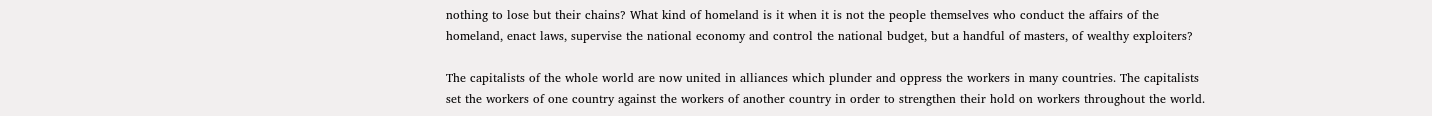nothing to lose but their chains? What kind of homeland is it when it is not the people themselves who conduct the affairs of the homeland, enact laws, supervise the national economy and control the national budget, but a handful of masters, of wealthy exploiters?

The capitalists of the whole world are now united in alliances which plunder and oppress the workers in many countries. The capitalists set the workers of one country against the workers of another country in order to strengthen their hold on workers throughout the world.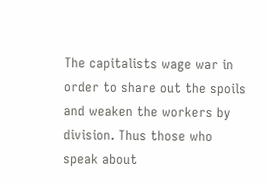The capitalists wage war in order to share out the spoils and weaken the workers by division. Thus those who speak about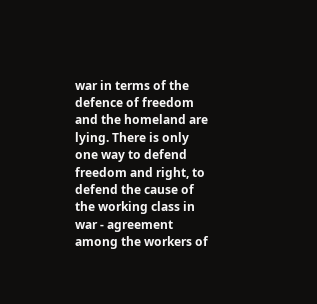war in terms of the defence of freedom and the homeland are lying. There is only one way to defend freedom and right, to defend the cause of the working class in war - agreement among the workers of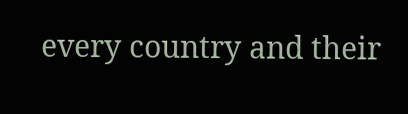every country and their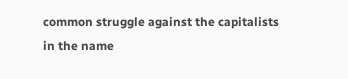common struggle against the capitalists in the name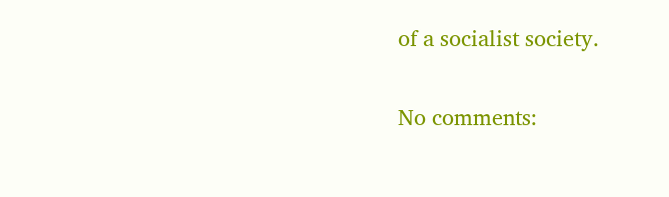of a socialist society.

No comments: